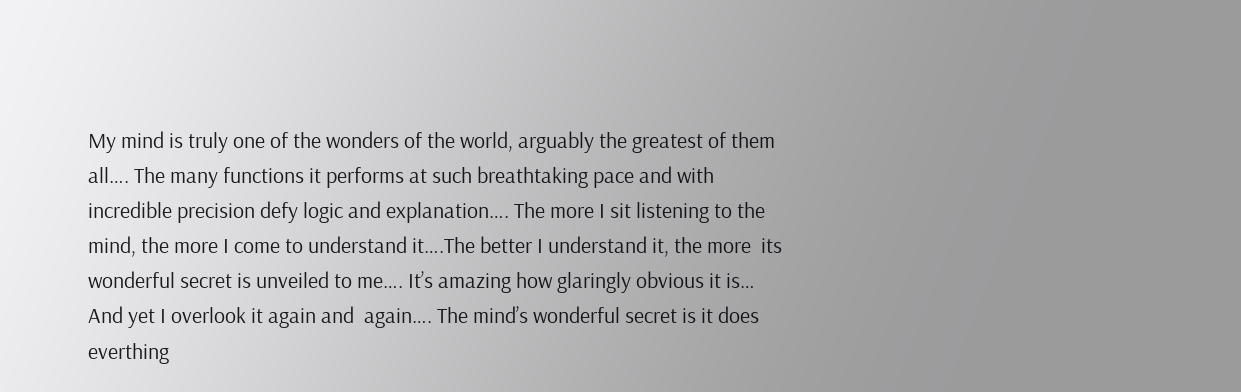My mind is truly one of the wonders of the world, arguably the greatest of them all…. The many functions it performs at such breathtaking pace and with incredible precision defy logic and explanation…. The more I sit listening to the mind, the more I come to understand it….The better I understand it, the more  its wonderful secret is unveiled to me…. It’s amazing how glaringly obvious it is… And yet I overlook it again and  again…. The mind’s wonderful secret is it does everthing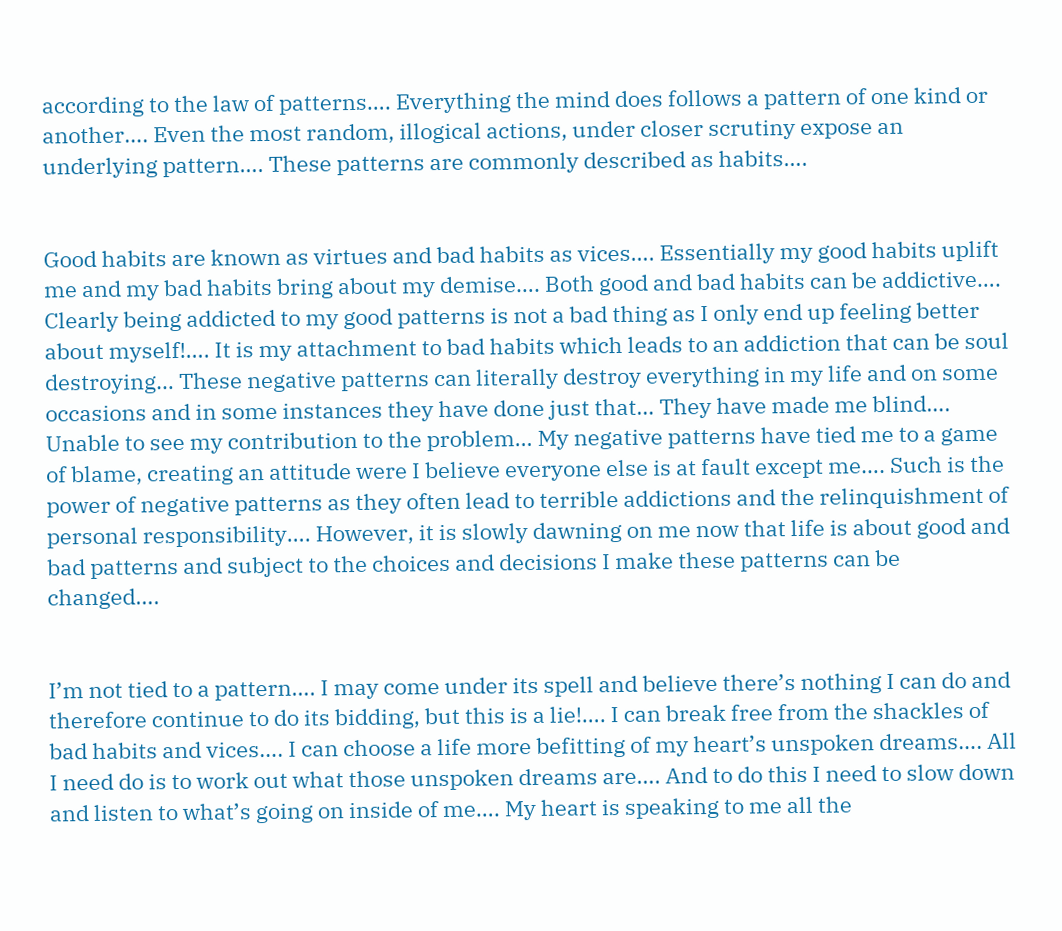according to the law of patterns…. Everything the mind does follows a pattern of one kind or another…. Even the most random, illogical actions, under closer scrutiny expose an underlying pattern…. These patterns are commonly described as habits….


Good habits are known as virtues and bad habits as vices…. Essentially my good habits uplift me and my bad habits bring about my demise…. Both good and bad habits can be addictive…. Clearly being addicted to my good patterns is not a bad thing as I only end up feeling better about myself!…. It is my attachment to bad habits which leads to an addiction that can be soul destroying… These negative patterns can literally destroy everything in my life and on some occasions and in some instances they have done just that… They have made me blind…. Unable to see my contribution to the problem… My negative patterns have tied me to a game of blame, creating an attitude were I believe everyone else is at fault except me…. Such is the power of negative patterns as they often lead to terrible addictions and the relinquishment of personal responsibility…. However, it is slowly dawning on me now that life is about good and bad patterns and subject to the choices and decisions I make these patterns can be changed….


I’m not tied to a pattern…. I may come under its spell and believe there’s nothing I can do and therefore continue to do its bidding, but this is a lie!…. I can break free from the shackles of bad habits and vices…. I can choose a life more befitting of my heart’s unspoken dreams…. All I need do is to work out what those unspoken dreams are…. And to do this I need to slow down and listen to what’s going on inside of me…. My heart is speaking to me all the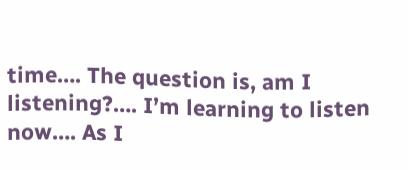time…. The question is, am I listening?…. I’m learning to listen now…. As I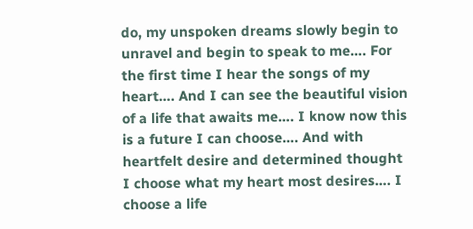do, my unspoken dreams slowly begin to unravel and begin to speak to me…. For the first time I hear the songs of my heart…. And I can see the beautiful vision of a life that awaits me…. I know now this is a future I can choose…. And with heartfelt desire and determined thought I choose what my heart most desires…. I choose a life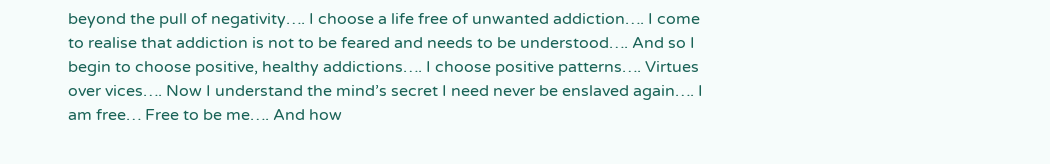beyond the pull of negativity…. I choose a life free of unwanted addiction…. I come to realise that addiction is not to be feared and needs to be understood…. And so I begin to choose positive, healthy addictions…. I choose positive patterns…. Virtues over vices…. Now I understand the mind’s secret I need never be enslaved again…. I am free… Free to be me…. And how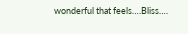wonderful that feels….Bliss….